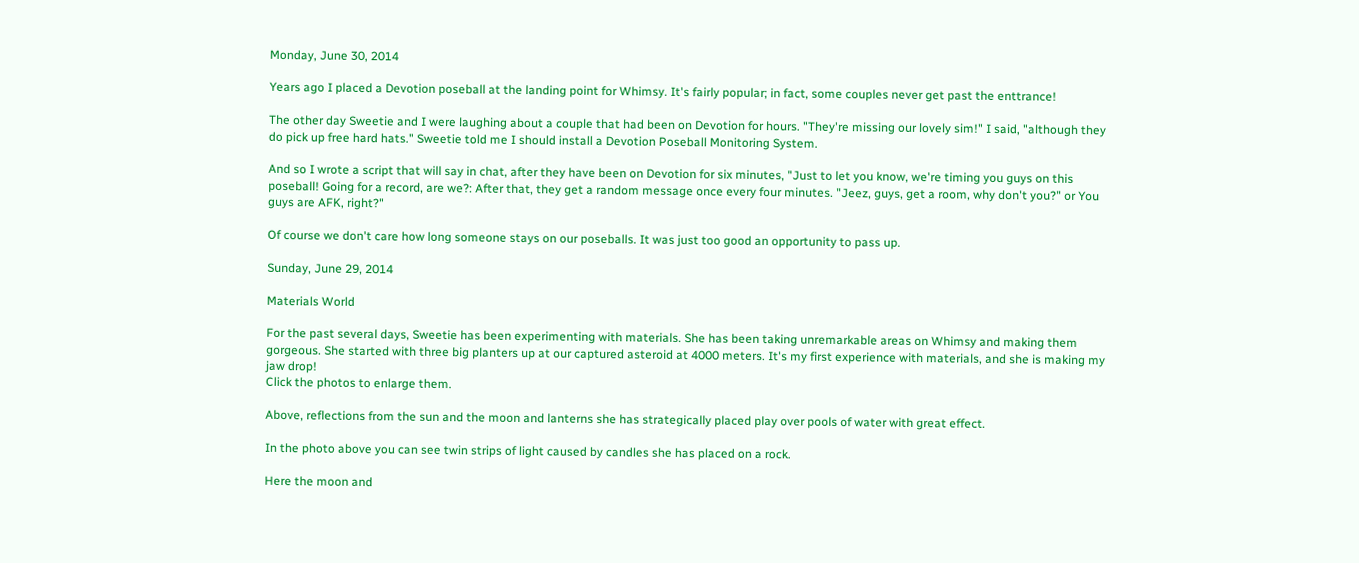Monday, June 30, 2014

Years ago I placed a Devotion poseball at the landing point for Whimsy. It's fairly popular; in fact, some couples never get past the enttrance!

The other day Sweetie and I were laughing about a couple that had been on Devotion for hours. "They're missing our lovely sim!" I said, "although they do pick up free hard hats." Sweetie told me I should install a Devotion Poseball Monitoring System.

And so I wrote a script that will say in chat, after they have been on Devotion for six minutes, "Just to let you know, we're timing you guys on this poseball! Going for a record, are we?: After that, they get a random message once every four minutes. "Jeez, guys, get a room, why don't you?" or You guys are AFK, right?"

Of course we don't care how long someone stays on our poseballs. It was just too good an opportunity to pass up.

Sunday, June 29, 2014

Materials World

For the past several days, Sweetie has been experimenting with materials. She has been taking unremarkable areas on Whimsy and making them gorgeous. She started with three big planters up at our captured asteroid at 4000 meters. It's my first experience with materials, and she is making my jaw drop!
Click the photos to enlarge them.

Above, reflections from the sun and the moon and lanterns she has strategically placed play over pools of water with great effect.

In the photo above you can see twin strips of light caused by candles she has placed on a rock.

Here the moon and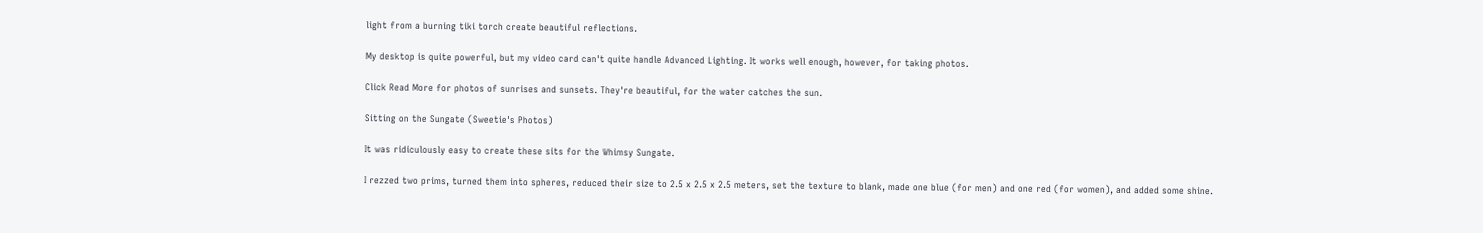light from a burning tiki torch create beautiful reflections.

My desktop is quite powerful, but my video card can't quite handle Advanced Lighting. It works well enough, however, for taking photos.

Click Read More for photos of sunrises and sunsets. They're beautiful, for the water catches the sun.

Sitting on the Sungate (Sweetie's Photos)

It was ridiculously easy to create these sits for the Whimsy Sungate.

I rezzed two prims, turned them into spheres, reduced their size to 2.5 x 2.5 x 2.5 meters, set the texture to blank, made one blue (for men) and one red (for women), and added some shine.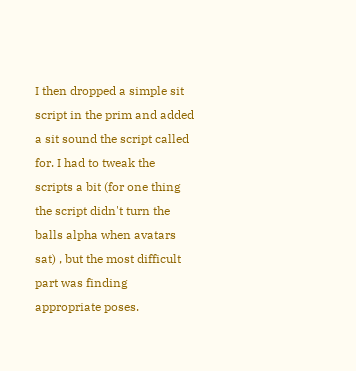I then dropped a simple sit script in the prim and added a sit sound the script called for. I had to tweak the scripts a bit (for one thing the script didn't turn the balls alpha when avatars sat) , but the most difficult part was finding appropriate poses.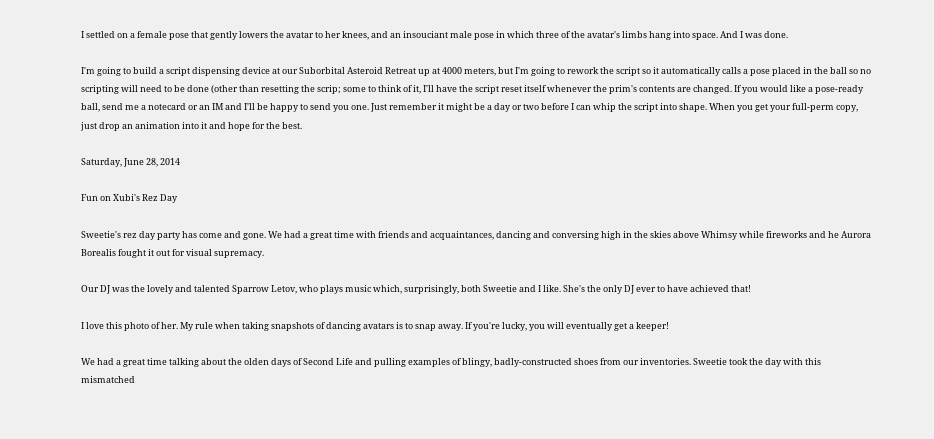I settled on a female pose that gently lowers the avatar to her knees, and an insouciant male pose in which three of the avatar's limbs hang into space. And I was done.

I'm going to build a script dispensing device at our Suborbital Asteroid Retreat up at 4000 meters, but I'm going to rework the script so it automatically calls a pose placed in the ball so no scripting will need to be done (other than resetting the scrip; some to think of it, I'll have the script reset itself whenever the prim's contents are changed. If you would like a pose-ready ball, send me a notecard or an IM and I'll be happy to send you one. Just remember it might be a day or two before I can whip the script into shape. When you get your full-perm copy, just drop an animation into it and hope for the best.

Saturday, June 28, 2014

Fun on Xubi's Rez Day

Sweetie's rez day party has come and gone. We had a great time with friends and acquaintances, dancing and conversing high in the skies above Whimsy while fireworks and he Aurora Borealis fought it out for visual supremacy.

Our DJ was the lovely and talented Sparrow Letov, who plays music which, surprisingly, both Sweetie and I like. She's the only DJ ever to have achieved that!

I love this photo of her. My rule when taking snapshots of dancing avatars is to snap away. If you're lucky, you will eventually get a keeper!

We had a great time talking about the olden days of Second Life and pulling examples of blingy, badly-constructed shoes from our inventories. Sweetie took the day with this mismatched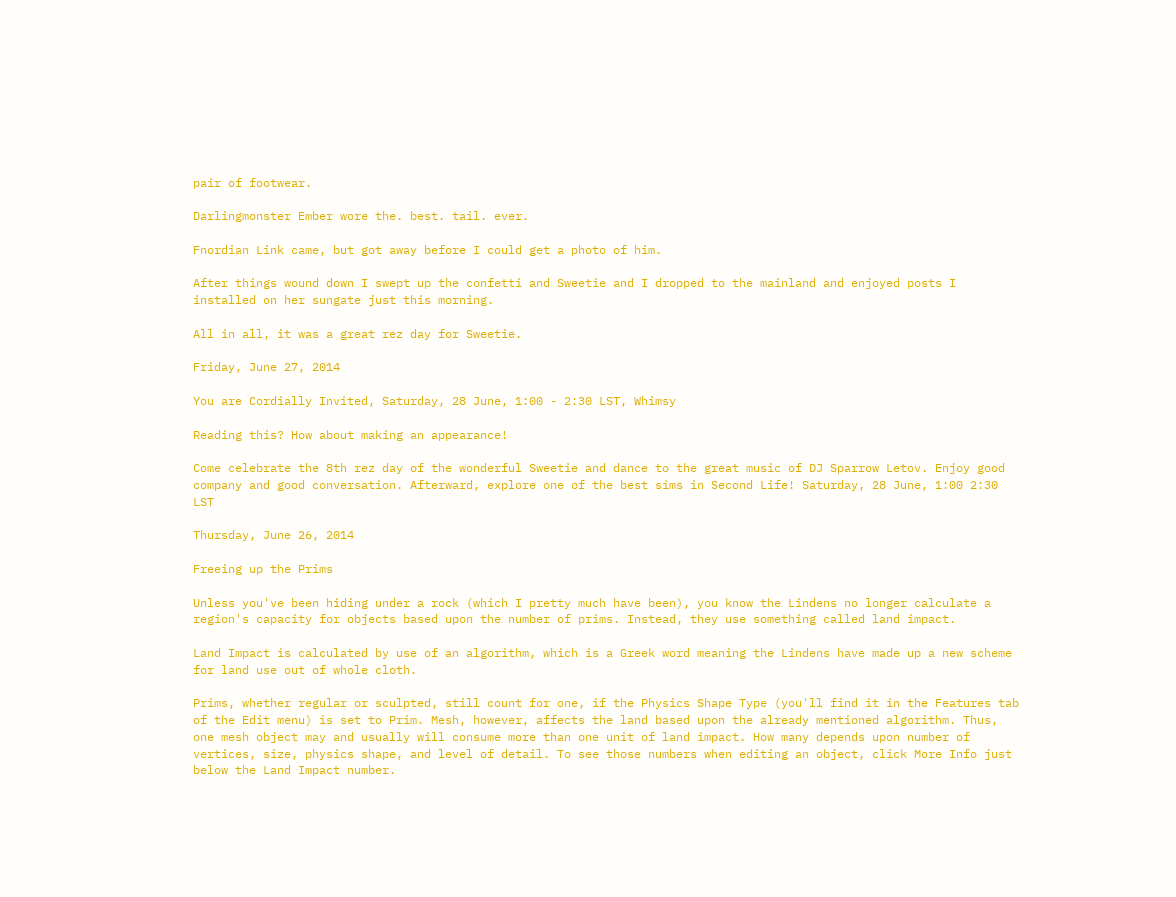pair of footwear.

Darlingmonster Ember wore the. best. tail. ever.

Fnordian Link came, but got away before I could get a photo of him.

After things wound down I swept up the confetti and Sweetie and I dropped to the mainland and enjoyed posts I installed on her sungate just this morning.

All in all, it was a great rez day for Sweetie.

Friday, June 27, 2014

You are Cordially Invited, Saturday, 28 June, 1:00 - 2:30 LST, Whimsy

Reading this? How about making an appearance!

Come celebrate the 8th rez day of the wonderful Sweetie and dance to the great music of DJ Sparrow Letov. Enjoy good company and good conversation. Afterward, explore one of the best sims in Second Life! Saturday, 28 June, 1:00 2:30 LST

Thursday, June 26, 2014

Freeing up the Prims

Unless you've been hiding under a rock (which I pretty much have been), you know the Lindens no longer calculate a region's capacity for objects based upon the number of prims. Instead, they use something called land impact.

Land Impact is calculated by use of an algorithm, which is a Greek word meaning the Lindens have made up a new scheme for land use out of whole cloth.

Prims, whether regular or sculpted, still count for one, if the Physics Shape Type (you'll find it in the Features tab of the Edit menu) is set to Prim. Mesh, however, affects the land based upon the already mentioned algorithm. Thus, one mesh object may and usually will consume more than one unit of land impact. How many depends upon number of vertices, size, physics shape, and level of detail. To see those numbers when editing an object, click More Info just below the Land Impact number.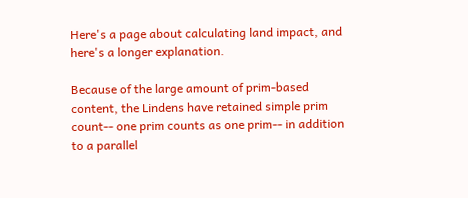Here's a page about calculating land impact, and here's a longer explanation.

Because of the large amount of prim-based content, the Lindens have retained simple prim count-- one prim counts as one prim-- in addition to a parallel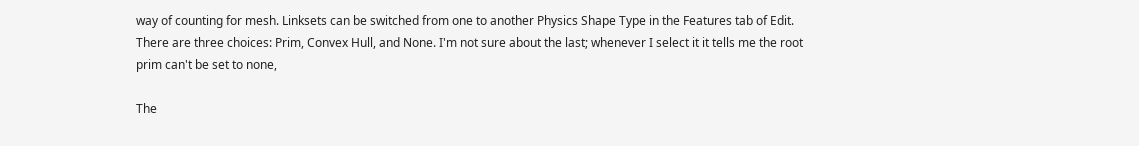way of counting for mesh. Linksets can be switched from one to another Physics Shape Type in the Features tab of Edit. There are three choices: Prim, Convex Hull, and None. I'm not sure about the last; whenever I select it it tells me the root prim can't be set to none,

The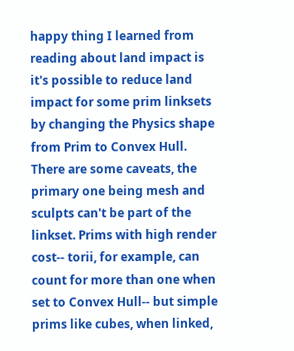happy thing I learned from reading about land impact is it's possible to reduce land impact for some prim linksets by changing the Physics shape from Prim to Convex Hull. There are some caveats, the primary one being mesh and sculpts can't be part of the linkset. Prims with high render cost-- torii, for example, can count for more than one when set to Convex Hull-- but simple prims like cubes, when linked,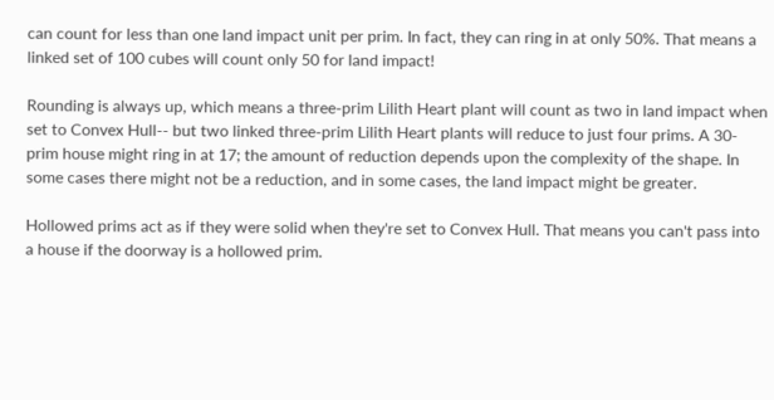can count for less than one land impact unit per prim. In fact, they can ring in at only 50%. That means a linked set of 100 cubes will count only 50 for land impact!

Rounding is always up, which means a three-prim Lilith Heart plant will count as two in land impact when set to Convex Hull-- but two linked three-prim Lilith Heart plants will reduce to just four prims. A 30-prim house might ring in at 17; the amount of reduction depends upon the complexity of the shape. In some cases there might not be a reduction, and in some cases, the land impact might be greater.

Hollowed prims act as if they were solid when they're set to Convex Hull. That means you can't pass into a house if the doorway is a hollowed prim.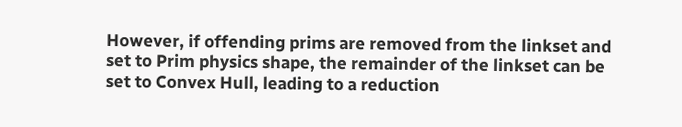However, if offending prims are removed from the linkset and set to Prim physics shape, the remainder of the linkset can be set to Convex Hull, leading to a reduction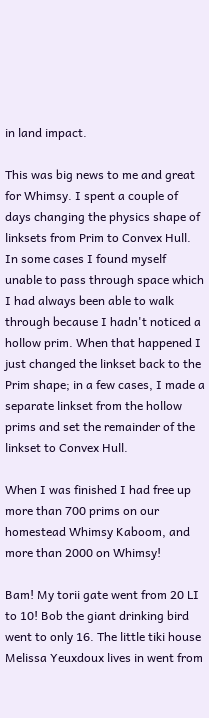in land impact.

This was big news to me and great for Whimsy. I spent a couple of days changing the physics shape of linksets from Prim to Convex Hull. In some cases I found myself unable to pass through space which I had always been able to walk through because I hadn't noticed a hollow prim. When that happened I just changed the linkset back to the Prim shape; in a few cases, I made a separate linkset from the hollow prims and set the remainder of the linkset to Convex Hull.

When I was finished I had free up more than 700 prims on our homestead Whimsy Kaboom, and more than 2000 on Whimsy!

Bam! My torii gate went from 20 LI to 10! Bob the giant drinking bird went to only 16. The little tiki house Melissa Yeuxdoux lives in went from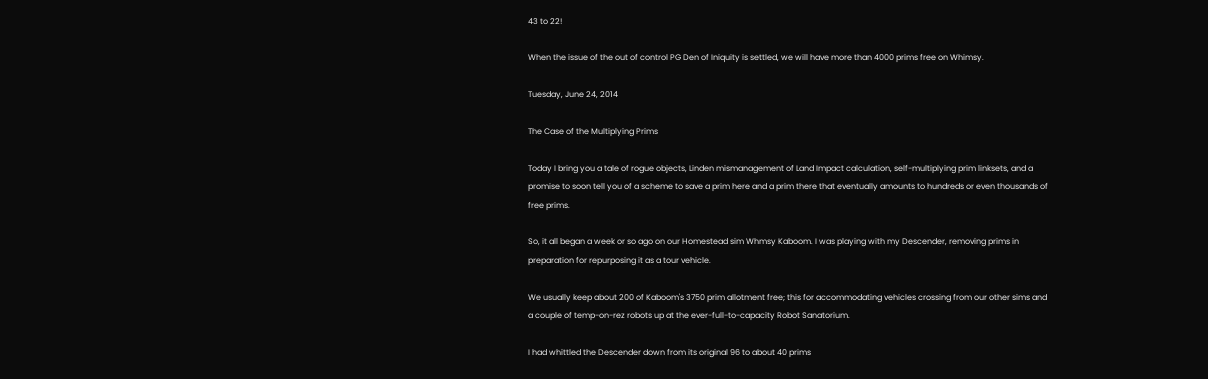43 to 22!

When the issue of the out of control PG Den of Iniquity is settled, we will have more than 4000 prims free on Whimsy.

Tuesday, June 24, 2014

The Case of the Multiplying Prims

Today I bring you a tale of rogue objects, Linden mismanagement of Land Impact calculation, self-multiplying prim linksets, and a promise to soon tell you of a scheme to save a prim here and a prim there that eventually amounts to hundreds or even thousands of free prims.

So, it all began a week or so ago on our Homestead sim Whmsy Kaboom. I was playing with my Descender, removing prims in preparation for repurposing it as a tour vehicle.

We usually keep about 200 of Kaboom's 3750 prim allotment free; this for accommodating vehicles crossing from our other sims and a couple of temp-on-rez robots up at the ever-full-to-capacity Robot Sanatorium.

I had whittled the Descender down from its original 96 to about 40 prims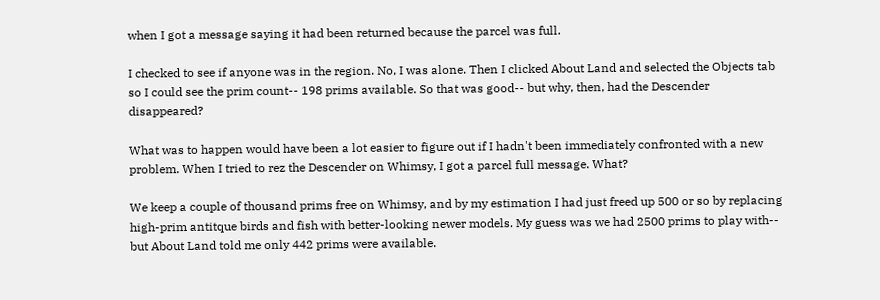when I got a message saying it had been returned because the parcel was full.

I checked to see if anyone was in the region. No, I was alone. Then I clicked About Land and selected the Objects tab so I could see the prim count-- 198 prims available. So that was good-- but why, then, had the Descender disappeared?

What was to happen would have been a lot easier to figure out if I hadn't been immediately confronted with a new problem. When I tried to rez the Descender on Whimsy, I got a parcel full message. What?

We keep a couple of thousand prims free on Whimsy, and by my estimation I had just freed up 500 or so by replacing high-prim antitque birds and fish with better-looking newer models. My guess was we had 2500 prims to play with-- but About Land told me only 442 prims were available.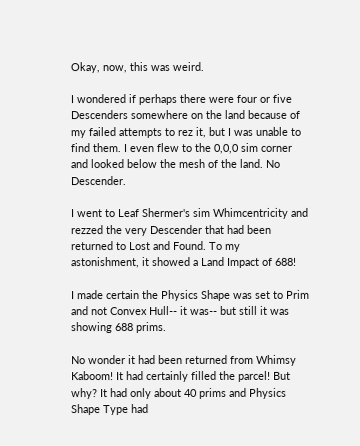Okay, now, this was weird.

I wondered if perhaps there were four or five Descenders somewhere on the land because of my failed attempts to rez it, but I was unable to find them. I even flew to the 0,0,0 sim corner and looked below the mesh of the land. No Descender.

I went to Leaf Shermer's sim Whimcentricity and rezzed the very Descender that had been returned to Lost and Found. To my astonishment, it showed a Land Impact of 688!

I made certain the Physics Shape was set to Prim and not Convex Hull-- it was-- but still it was showing 688 prims.

No wonder it had been returned from Whimsy Kaboom! It had certainly filled the parcel! But why? It had only about 40 prims and Physics Shape Type had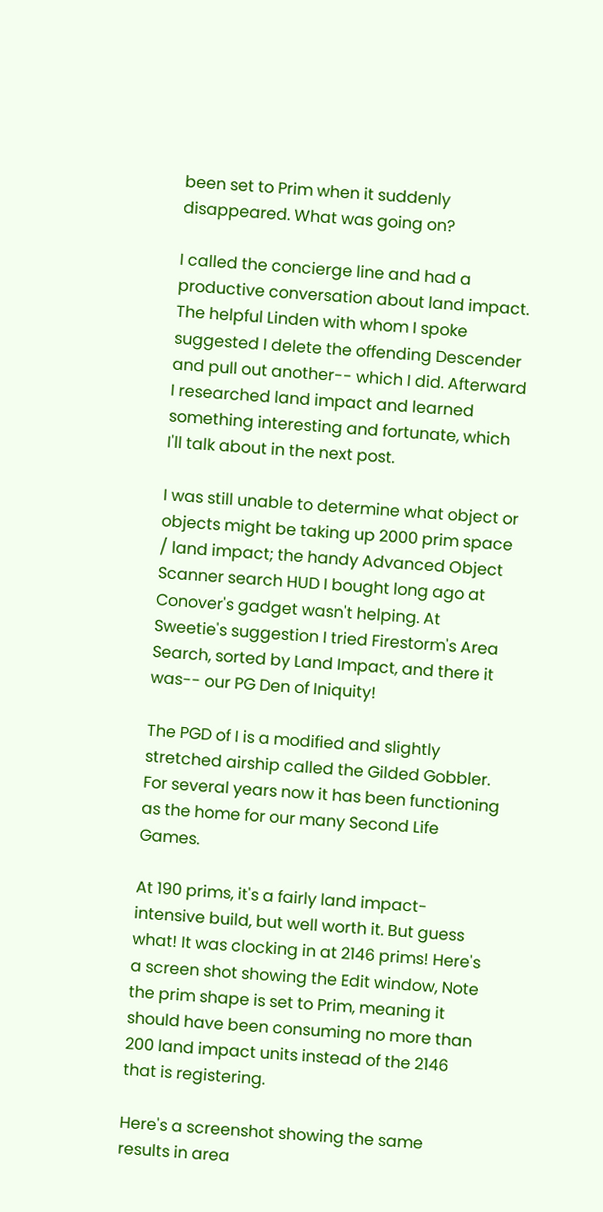been set to Prim when it suddenly disappeared. What was going on?

I called the concierge line and had a productive conversation about land impact. The helpful Linden with whom I spoke suggested I delete the offending Descender and pull out another-- which I did. Afterward I researched land impact and learned something interesting and fortunate, which I'll talk about in the next post.

I was still unable to determine what object or objects might be taking up 2000 prim space / land impact; the handy Advanced Object Scanner search HUD I bought long ago at Conover's gadget wasn't helping. At Sweetie's suggestion I tried Firestorm's Area Search, sorted by Land Impact, and there it was-- our PG Den of Iniquity!

The PGD of I is a modified and slightly stretched airship called the Gilded Gobbler. For several years now it has been functioning as the home for our many Second Life Games.

At 190 prims, it's a fairly land impact-intensive build, but well worth it. But guess what! It was clocking in at 2146 prims! Here's a screen shot showing the Edit window, Note the prim shape is set to Prim, meaning it should have been consuming no more than 200 land impact units instead of the 2146 that is registering.

Here's a screenshot showing the same results in area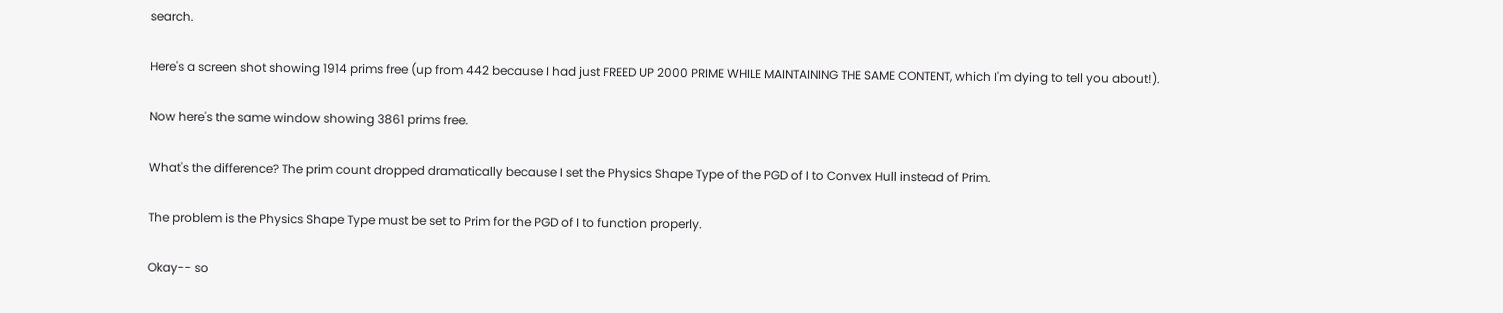search.

Here's a screen shot showing 1914 prims free (up from 442 because I had just FREED UP 2000 PRIME WHILE MAINTAINING THE SAME CONTENT, which I'm dying to tell you about!).

Now here's the same window showing 3861 prims free.

What's the difference? The prim count dropped dramatically because I set the Physics Shape Type of the PGD of I to Convex Hull instead of Prim.

The problem is the Physics Shape Type must be set to Prim for the PGD of I to function properly.

Okay-- so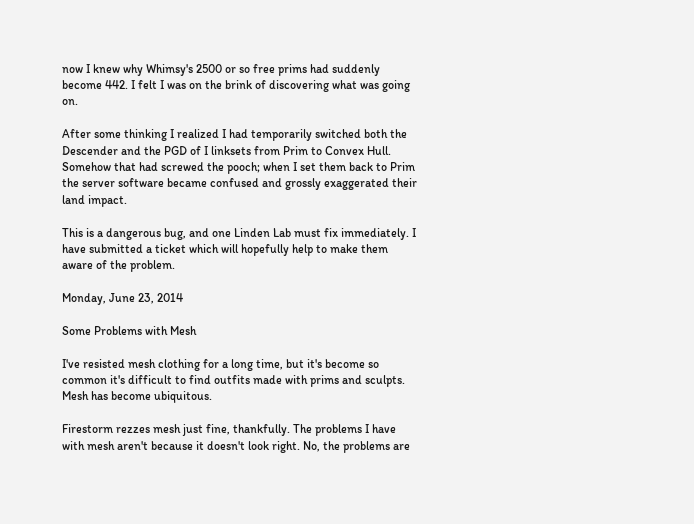now I knew why Whimsy's 2500 or so free prims had suddenly become 442. I felt I was on the brink of discovering what was going on.

After some thinking I realized I had temporarily switched both the Descender and the PGD of I linksets from Prim to Convex Hull. Somehow that had screwed the pooch; when I set them back to Prim the server software became confused and grossly exaggerated their land impact.

This is a dangerous bug, and one Linden Lab must fix immediately. I have submitted a ticket which will hopefully help to make them aware of the problem.

Monday, June 23, 2014

Some Problems with Mesh

I've resisted mesh clothing for a long time, but it's become so common it's difficult to find outfits made with prims and sculpts. Mesh has become ubiquitous.

Firestorm rezzes mesh just fine, thankfully. The problems I have with mesh aren't because it doesn't look right. No, the problems are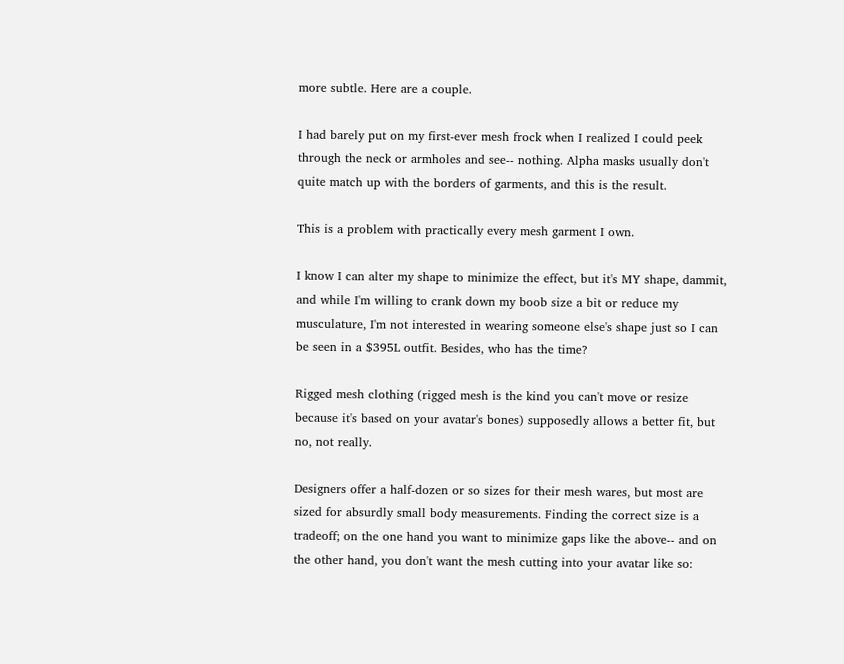more subtle. Here are a couple.

I had barely put on my first-ever mesh frock when I realized I could peek through the neck or armholes and see-- nothing. Alpha masks usually don't quite match up with the borders of garments, and this is the result.

This is a problem with practically every mesh garment I own.

I know I can alter my shape to minimize the effect, but it's MY shape, dammit, and while I'm willing to crank down my boob size a bit or reduce my musculature, I'm not interested in wearing someone else's shape just so I can be seen in a $395L outfit. Besides, who has the time?

Rigged mesh clothing (rigged mesh is the kind you can't move or resize because it's based on your avatar's bones) supposedly allows a better fit, but no, not really.

Designers offer a half-dozen or so sizes for their mesh wares, but most are sized for absurdly small body measurements. Finding the correct size is a tradeoff; on the one hand you want to minimize gaps like the above-- and on the other hand, you don't want the mesh cutting into your avatar like so: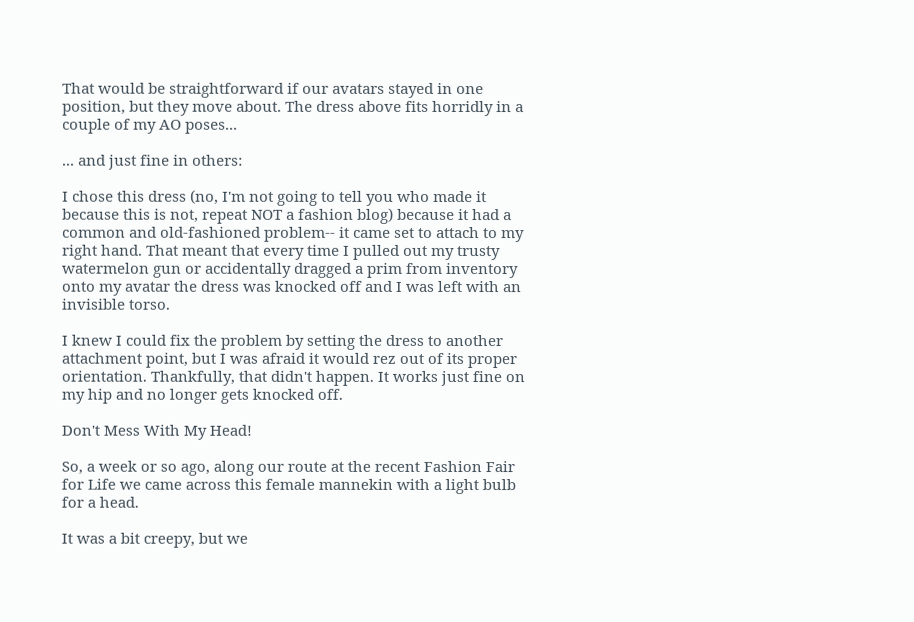That would be straightforward if our avatars stayed in one position, but they move about. The dress above fits horridly in a couple of my AO poses...

... and just fine in others:

I chose this dress (no, I'm not going to tell you who made it because this is not, repeat NOT a fashion blog) because it had a common and old-fashioned problem-- it came set to attach to my right hand. That meant that every time I pulled out my trusty watermelon gun or accidentally dragged a prim from inventory onto my avatar the dress was knocked off and I was left with an invisible torso.

I knew I could fix the problem by setting the dress to another attachment point, but I was afraid it would rez out of its proper orientation. Thankfully, that didn't happen. It works just fine on my hip and no longer gets knocked off.

Don't Mess With My Head!

So, a week or so ago, along our route at the recent Fashion Fair for Life we came across this female mannekin with a light bulb for a head.

It was a bit creepy, but we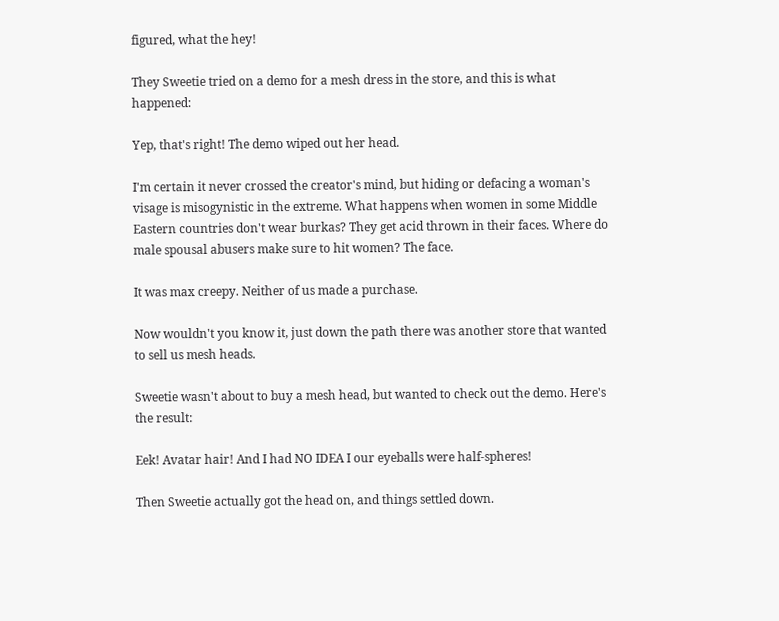figured, what the hey!

They Sweetie tried on a demo for a mesh dress in the store, and this is what happened:

Yep, that's right! The demo wiped out her head.

I'm certain it never crossed the creator's mind, but hiding or defacing a woman's visage is misogynistic in the extreme. What happens when women in some Middle Eastern countries don't wear burkas? They get acid thrown in their faces. Where do male spousal abusers make sure to hit women? The face.

It was max creepy. Neither of us made a purchase.

Now wouldn't you know it, just down the path there was another store that wanted to sell us mesh heads.

Sweetie wasn't about to buy a mesh head, but wanted to check out the demo. Here's the result:

Eek! Avatar hair! And I had NO IDEA I our eyeballs were half-spheres!

Then Sweetie actually got the head on, and things settled down.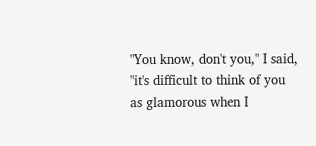"You know, don't you," I said, "it's difficult to think of you as glamorous when I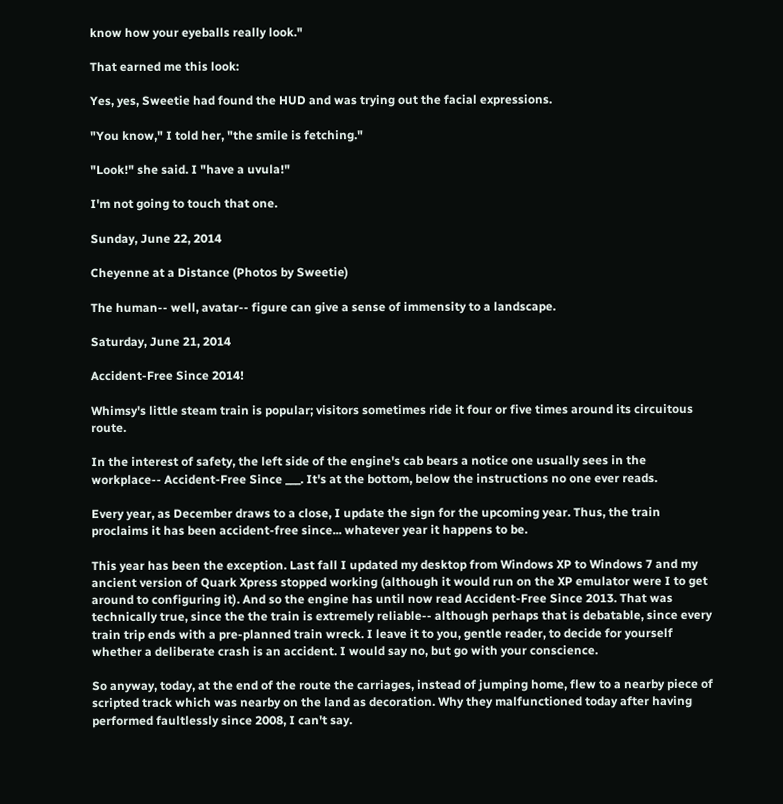know how your eyeballs really look."

That earned me this look:

Yes, yes, Sweetie had found the HUD and was trying out the facial expressions.

"You know," I told her, "the smile is fetching."

"Look!" she said. I "have a uvula!"

I'm not going to touch that one.

Sunday, June 22, 2014

Cheyenne at a Distance (Photos by Sweetie)

The human-- well, avatar-- figure can give a sense of immensity to a landscape.

Saturday, June 21, 2014

Accident-Free Since 2014!

Whimsy's little steam train is popular; visitors sometimes ride it four or five times around its circuitous route.

In the interest of safety, the left side of the engine's cab bears a notice one usually sees in the workplace-- Accident-Free Since ___. It's at the bottom, below the instructions no one ever reads.

Every year, as December draws to a close, I update the sign for the upcoming year. Thus, the train proclaims it has been accident-free since... whatever year it happens to be.

This year has been the exception. Last fall I updated my desktop from Windows XP to Windows 7 and my ancient version of Quark Xpress stopped working (although it would run on the XP emulator were I to get around to configuring it). And so the engine has until now read Accident-Free Since 2013. That was technically true, since the the train is extremely reliable-- although perhaps that is debatable, since every train trip ends with a pre-planned train wreck. I leave it to you, gentle reader, to decide for yourself whether a deliberate crash is an accident. I would say no, but go with your conscience.

So anyway, today, at the end of the route the carriages, instead of jumping home, flew to a nearby piece of scripted track which was nearby on the land as decoration. Why they malfunctioned today after having performed faultlessly since 2008, I can't say.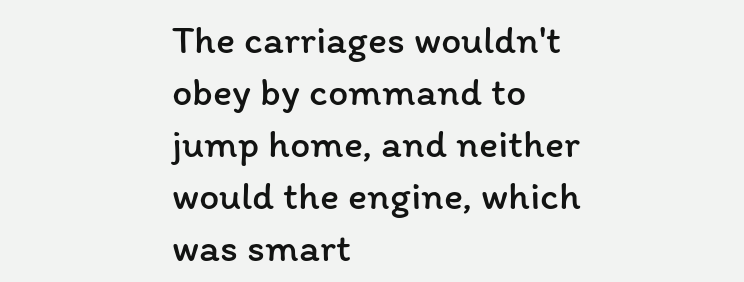The carriages wouldn't obey by command to jump home, and neither would the engine, which was smart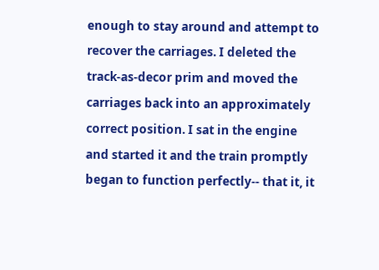enough to stay around and attempt to recover the carriages. I deleted the track-as-decor prim and moved the carriages back into an approximately correct position. I sat in the engine and started it and the train promptly began to function perfectly-- that it, it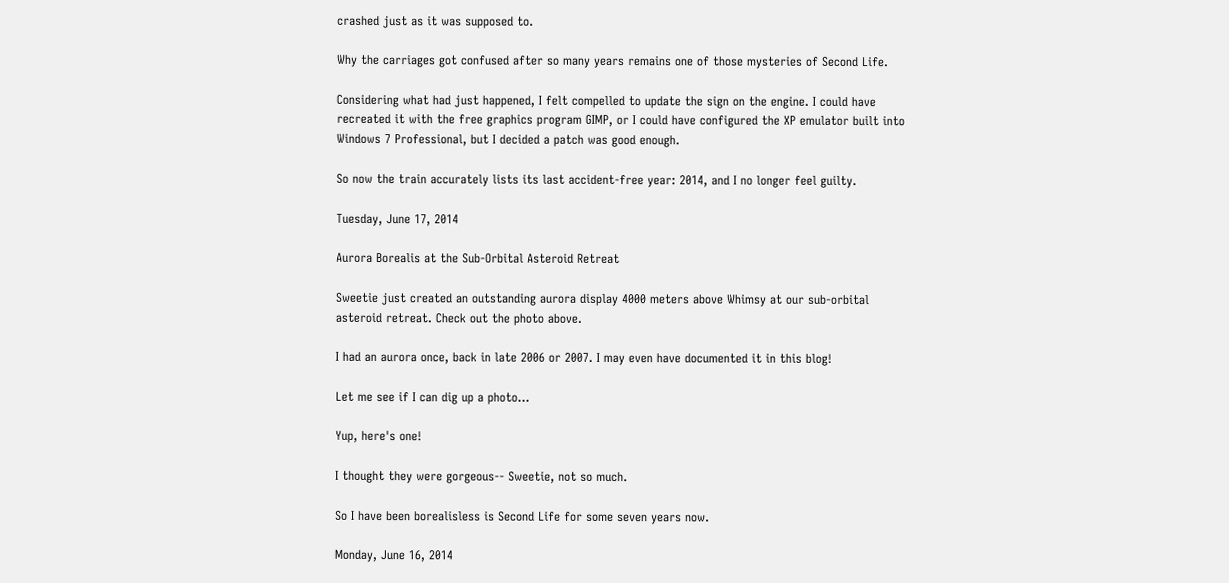crashed just as it was supposed to.

Why the carriages got confused after so many years remains one of those mysteries of Second Life.

Considering what had just happened, I felt compelled to update the sign on the engine. I could have recreated it with the free graphics program GIMP, or I could have configured the XP emulator built into Windows 7 Professional, but I decided a patch was good enough.

So now the train accurately lists its last accident-free year: 2014, and I no longer feel guilty.

Tuesday, June 17, 2014

Aurora Borealis at the Sub-Orbital Asteroid Retreat

Sweetie just created an outstanding aurora display 4000 meters above Whimsy at our sub-orbital asteroid retreat. Check out the photo above.

I had an aurora once, back in late 2006 or 2007. I may even have documented it in this blog!

Let me see if I can dig up a photo...

Yup, here's one!

I thought they were gorgeous-- Sweetie, not so much.

So I have been borealisless is Second Life for some seven years now.

Monday, June 16, 2014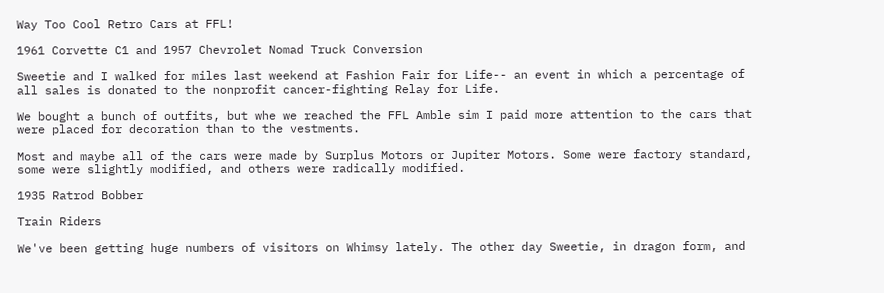Way Too Cool Retro Cars at FFL!

1961 Corvette C1 and 1957 Chevrolet Nomad Truck Conversion

Sweetie and I walked for miles last weekend at Fashion Fair for Life-- an event in which a percentage of all sales is donated to the nonprofit cancer-fighting Relay for Life.

We bought a bunch of outfits, but whe we reached the FFL Amble sim I paid more attention to the cars that were placed for decoration than to the vestments.

Most and maybe all of the cars were made by Surplus Motors or Jupiter Motors. Some were factory standard, some were slightly modified, and others were radically modified.

1935 Ratrod Bobber

Train Riders

We've been getting huge numbers of visitors on Whimsy lately. The other day Sweetie, in dragon form, and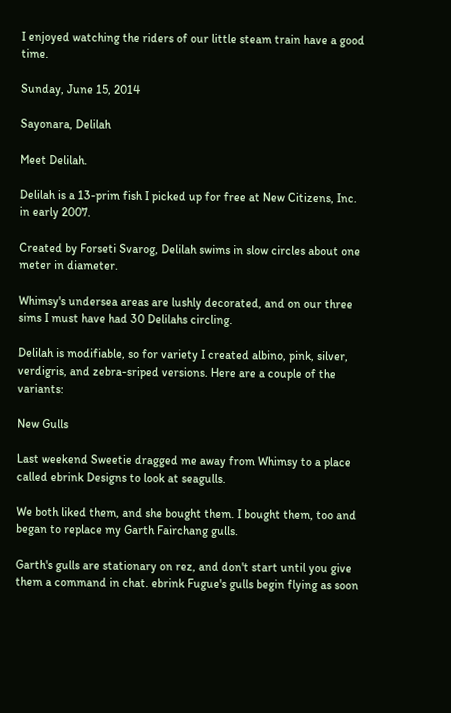I enjoyed watching the riders of our little steam train have a good time.

Sunday, June 15, 2014

Sayonara, Delilah

Meet Delilah.

Delilah is a 13-prim fish I picked up for free at New Citizens, Inc. in early 2007.

Created by Forseti Svarog, Delilah swims in slow circles about one meter in diameter.

Whimsy's undersea areas are lushly decorated, and on our three sims I must have had 30 Delilahs circling.

Delilah is modifiable, so for variety I created albino, pink, silver, verdigris, and zebra-sriped versions. Here are a couple of the variants:

New Gulls

Last weekend Sweetie dragged me away from Whimsy to a place called ebrink Designs to look at seagulls.

We both liked them, and she bought them. I bought them, too and began to replace my Garth Fairchang gulls.

Garth's gulls are stationary on rez, and don't start until you give them a command in chat. ebrink Fugue's gulls begin flying as soon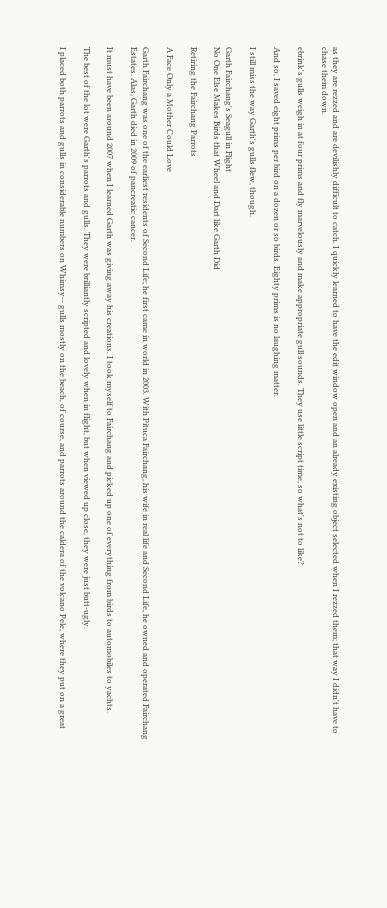as they are rezzed and are devilishly difficult to catch. I quickly learned to have the edit window open and an already existing object selected when I rezzed them; that way I didn't have to chase them down.

ebrink's gulls weigh in at four prims and fly marvelously and make appropriate gull sounds. They use little script time, so what's not to like?

And so, I saved eight prims per bird on a dozen or so birds. Eighty prims is no laughing matter.

I still miss the way Garth's gulls flew, though.

Garth Fairchang's Seagull in Flight
No One Else Makes Birds that Wheel and Dart like Garth Did

Retiring the Fairchang Parrots

A Face Only a Mother Could Love

Garth Fairchang was one of the earliest residents of Second Life; he first came in world in 2003. With Pituca Fairchang, his wife in real life and Second Life, he owned and operated Fairchang Estates. Alas, Garth died in 2009 of pancreatic cancer.

It must have been around 2007 when I learned Garth was giving away his creations. I took myself to Fairchang and picked up one of everything from birds to automobiles to yachts.

The best of the lot were Garth's parrots and gulls. They were brilliantly scripted and lovely when in flight, but when viewed up close, they were just butt-ugly.

I placed both parrots and gulls in considerable numbers on Whimsy-- gulls mostly on the beach, of course, and parrots around the caldera of the volcano Pele, where they put on a great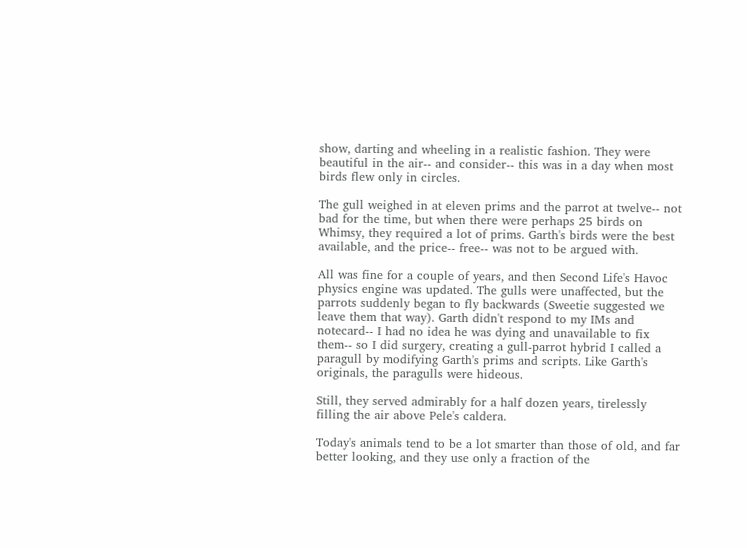show, darting and wheeling in a realistic fashion. They were beautiful in the air-- and consider-- this was in a day when most birds flew only in circles.

The gull weighed in at eleven prims and the parrot at twelve-- not bad for the time, but when there were perhaps 25 birds on Whimsy, they required a lot of prims. Garth's birds were the best available, and the price-- free-- was not to be argued with.

All was fine for a couple of years, and then Second Life's Havoc physics engine was updated. The gulls were unaffected, but the parrots suddenly began to fly backwards (Sweetie suggested we leave them that way). Garth didn't respond to my IMs and notecard-- I had no idea he was dying and unavailable to fix them-- so I did surgery, creating a gull-parrot hybrid I called a paragull by modifying Garth's prims and scripts. Like Garth's originals, the paragulls were hideous.

Still, they served admirably for a half dozen years, tirelessly filling the air above Pele's caldera.

Today's animals tend to be a lot smarter than those of old, and far better looking, and they use only a fraction of the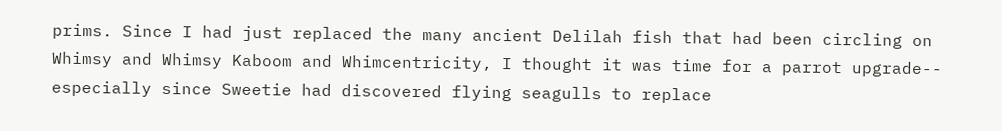prims. Since I had just replaced the many ancient Delilah fish that had been circling on Whimsy and Whimsy Kaboom and Whimcentricity, I thought it was time for a parrot upgrade-- especially since Sweetie had discovered flying seagulls to replace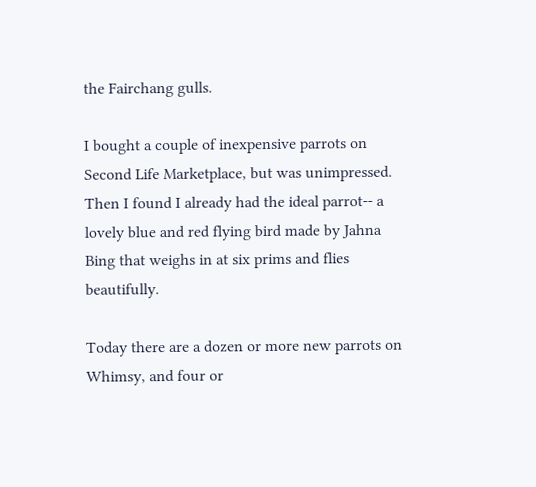the Fairchang gulls.

I bought a couple of inexpensive parrots on Second Life Marketplace, but was unimpressed. Then I found I already had the ideal parrot-- a lovely blue and red flying bird made by Jahna Bing that weighs in at six prims and flies beautifully.

Today there are a dozen or more new parrots on Whimsy, and four or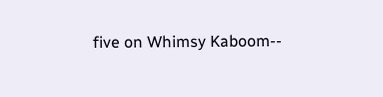five on Whimsy Kaboom--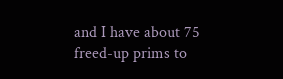and I have about 75 freed-up prims to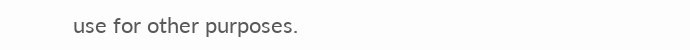use for other purposes.